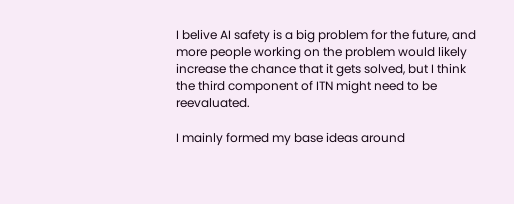I belive AI safety is a big problem for the future, and more people working on the problem would likely increase the chance that it gets solved, but I think the third component of ITN might need to be reevaluated.

I mainly formed my base ideas around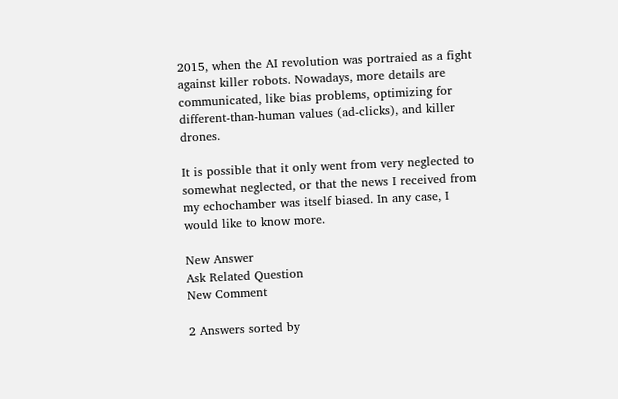2015, when the AI revolution was portraied as a fight against killer robots. Nowadays, more details are communicated, like bias problems, optimizing for different-than-human values (ad-clicks), and killer drones.

It is possible that it only went from very neglected to somewhat neglected, or that the news I received from my echochamber was itself biased. In any case, I would like to know more.

New Answer
Ask Related Question
New Comment

2 Answers sorted by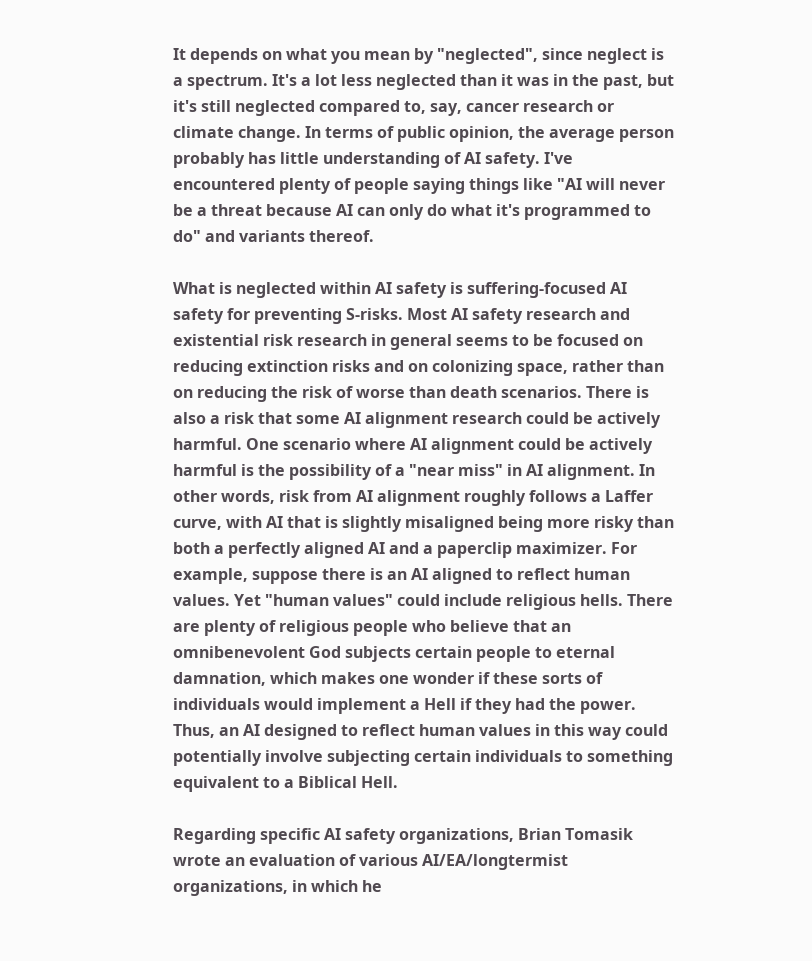It depends on what you mean by "neglected", since neglect is a spectrum. It's a lot less neglected than it was in the past, but it's still neglected compared to, say, cancer research or climate change. In terms of public opinion, the average person probably has little understanding of AI safety. I've encountered plenty of people saying things like "AI will never be a threat because AI can only do what it's programmed to do" and variants thereof.

What is neglected within AI safety is suffering-focused AI safety for preventing S-risks. Most AI safety research and existential risk research in general seems to be focused on reducing extinction risks and on colonizing space, rather than on reducing the risk of worse than death scenarios. There is also a risk that some AI alignment research could be actively harmful. One scenario where AI alignment could be actively harmful is the possibility of a "near miss" in AI alignment. In other words, risk from AI alignment roughly follows a Laffer curve, with AI that is slightly misaligned being more risky than both a perfectly aligned AI and a paperclip maximizer. For example, suppose there is an AI aligned to reflect human values. Yet "human values" could include religious hells. There are plenty of religious people who believe that an omnibenevolent God subjects certain people to eternal damnation, which makes one wonder if these sorts of individuals would implement a Hell if they had the power. Thus, an AI designed to reflect human values in this way could potentially involve subjecting certain individuals to something equivalent to a Biblical Hell.

Regarding specific AI safety organizations, Brian Tomasik wrote an evaluation of various AI/EA/longtermist organizations, in which he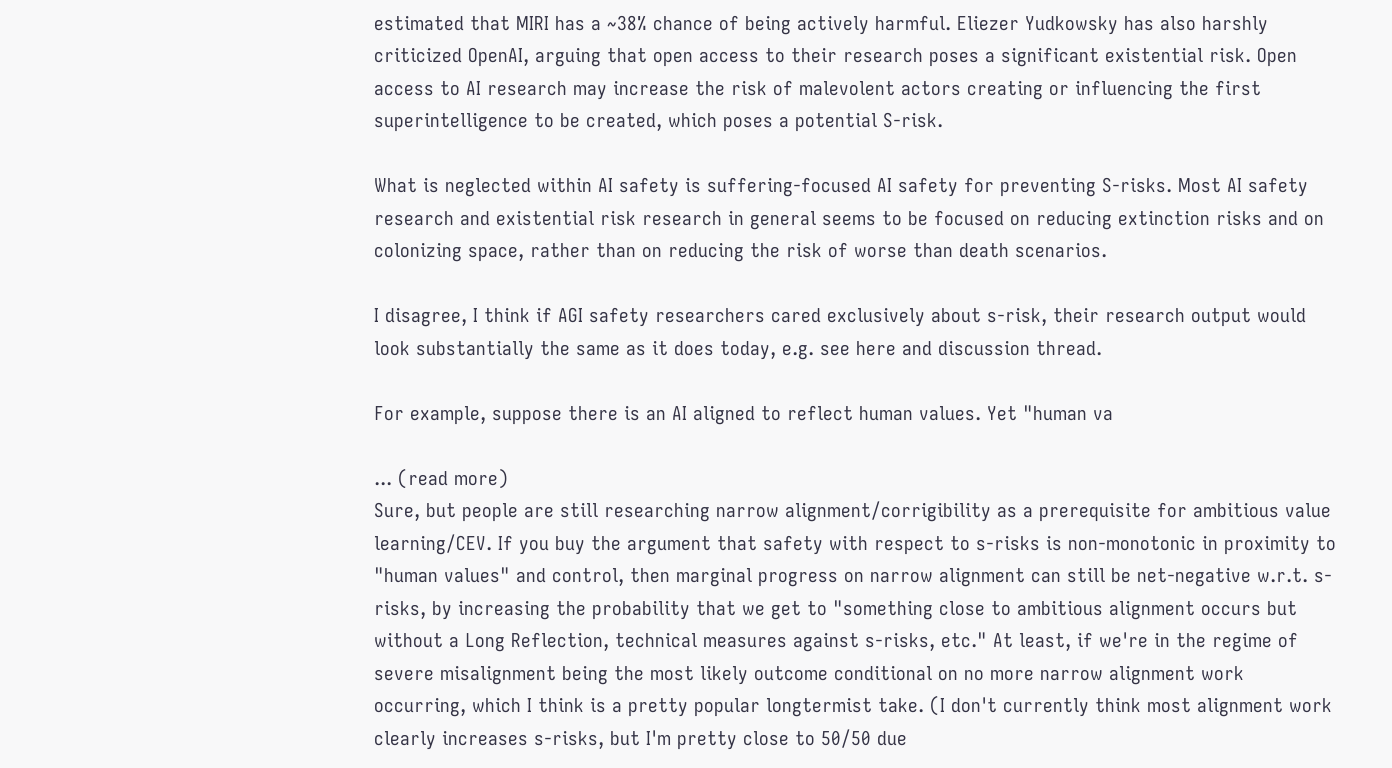estimated that MIRI has a ~38% chance of being actively harmful. Eliezer Yudkowsky has also harshly criticized OpenAI, arguing that open access to their research poses a significant existential risk. Open access to AI research may increase the risk of malevolent actors creating or influencing the first superintelligence to be created, which poses a potential S-risk.

What is neglected within AI safety is suffering-focused AI safety for preventing S-risks. Most AI safety research and existential risk research in general seems to be focused on reducing extinction risks and on colonizing space, rather than on reducing the risk of worse than death scenarios.

I disagree, I think if AGI safety researchers cared exclusively about s-risk, their research output would look substantially the same as it does today, e.g. see here and discussion thread.

For example, suppose there is an AI aligned to reflect human values. Yet "human va

... (read more)
Sure, but people are still researching narrow alignment/corrigibility as a prerequisite for ambitious value learning/CEV. If you buy the argument that safety with respect to s-risks is non-monotonic in proximity to "human values" and control, then marginal progress on narrow alignment can still be net-negative w.r.t. s-risks, by increasing the probability that we get to "something close to ambitious alignment occurs but without a Long Reflection, technical measures against s-risks, etc." At least, if we're in the regime of severe misalignment being the most likely outcome conditional on no more narrow alignment work occurring, which I think is a pretty popular longtermist take. (I don't currently think most alignment work clearly increases s-risks, but I'm pretty close to 50/50 due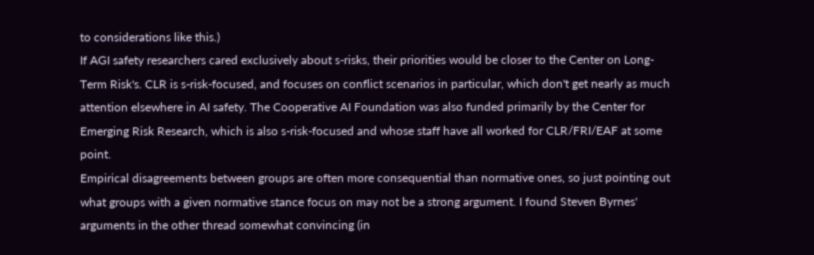to considerations like this.)
If AGI safety researchers cared exclusively about s-risks, their priorities would be closer to the Center on Long-Term Risk's. CLR is s-risk-focused, and focuses on conflict scenarios in particular, which don't get nearly as much attention elsewhere in AI safety. The Cooperative AI Foundation was also funded primarily by the Center for Emerging Risk Research, which is also s-risk-focused and whose staff have all worked for CLR/FRI/EAF at some point.
Empirical disagreements between groups are often more consequential than normative ones, so just pointing out what groups with a given normative stance focus on may not be a strong argument. I found Steven Byrnes' arguments in the other thread somewhat convincing (in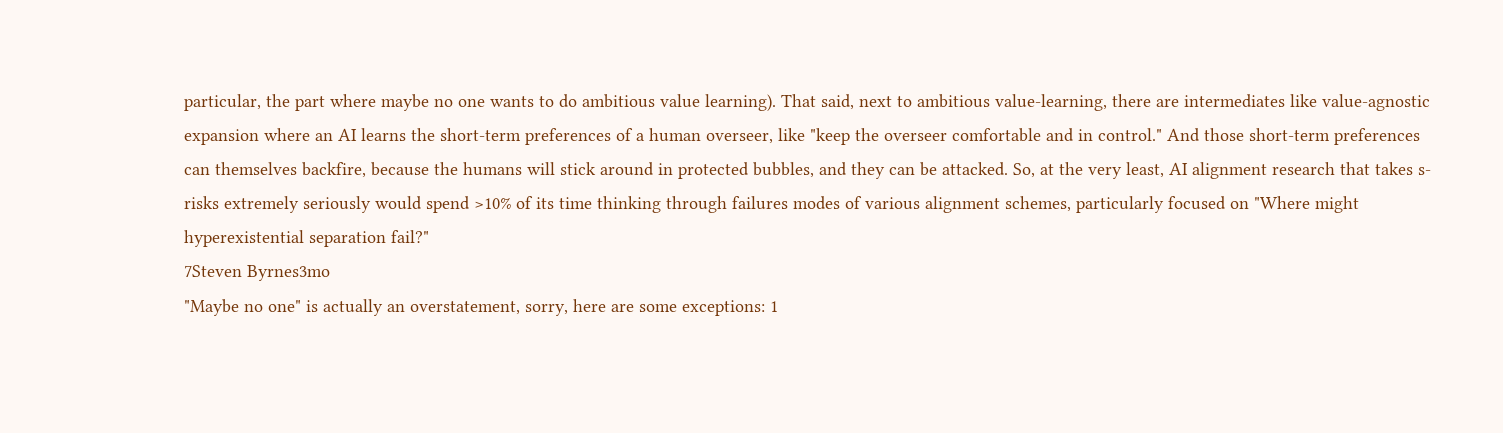particular, the part where maybe no one wants to do ambitious value learning). That said, next to ambitious value-learning, there are intermediates like value-agnostic expansion where an AI learns the short-term preferences of a human overseer, like "keep the overseer comfortable and in control." And those short-term preferences can themselves backfire, because the humans will stick around in protected bubbles, and they can be attacked. So, at the very least, AI alignment research that takes s-risks extremely seriously would spend >10% of its time thinking through failures modes of various alignment schemes, particularly focused on "Where might hyperexistential separation fail?"
7Steven Byrnes3mo
"Maybe no one" is actually an overstatement, sorry, here are some exceptions: 1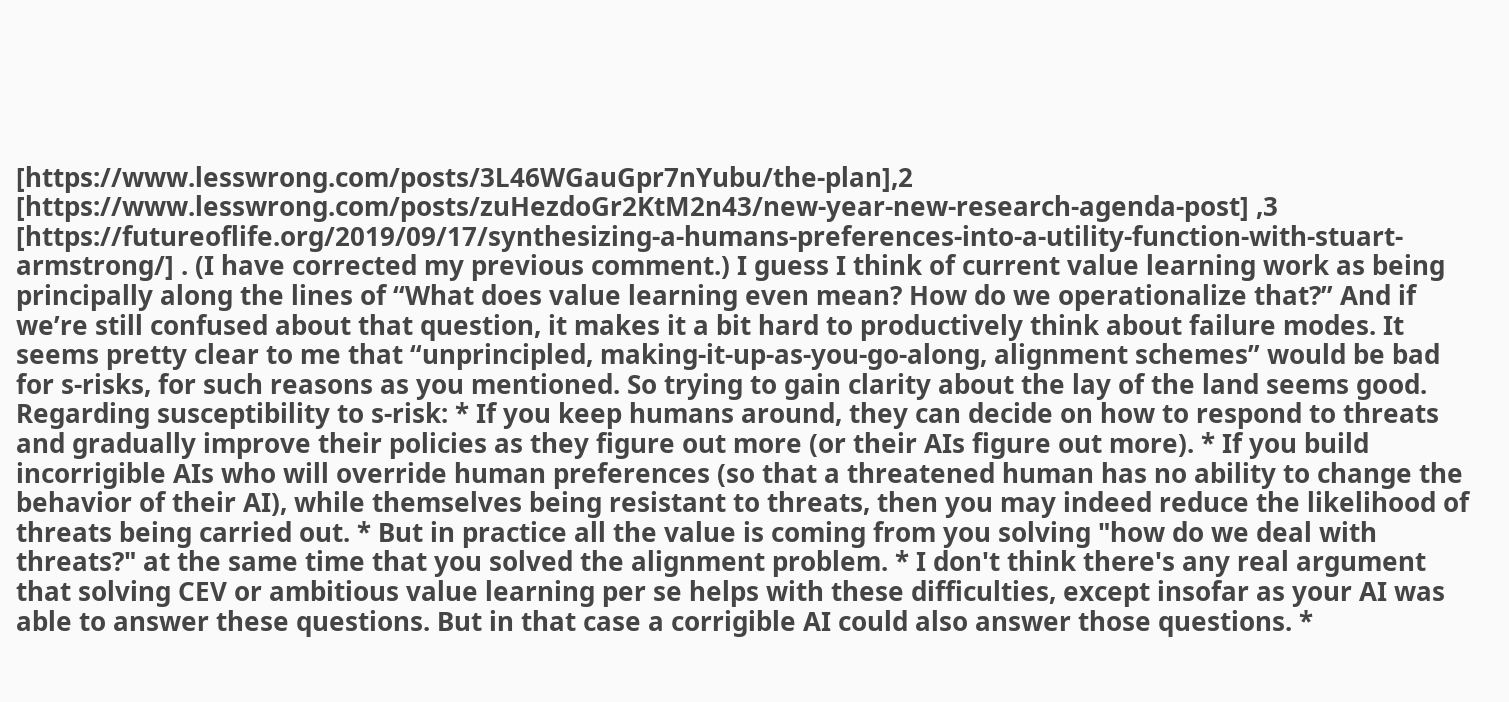[https://www.lesswrong.com/posts/3L46WGauGpr7nYubu/the-plan],2 [https://www.lesswrong.com/posts/zuHezdoGr2KtM2n43/new-year-new-research-agenda-post] ,3 [https://futureoflife.org/2019/09/17/synthesizing-a-humans-preferences-into-a-utility-function-with-stuart-armstrong/] . (I have corrected my previous comment.) I guess I think of current value learning work as being principally along the lines of “What does value learning even mean? How do we operationalize that?” And if we’re still confused about that question, it makes it a bit hard to productively think about failure modes. It seems pretty clear to me that “unprincipled, making-it-up-as-you-go-along, alignment schemes” would be bad for s-risks, for such reasons as you mentioned. So trying to gain clarity about the lay of the land seems good.
Regarding susceptibility to s-risk: * If you keep humans around, they can decide on how to respond to threats and gradually improve their policies as they figure out more (or their AIs figure out more). * If you build incorrigible AIs who will override human preferences (so that a threatened human has no ability to change the behavior of their AI), while themselves being resistant to threats, then you may indeed reduce the likelihood of threats being carried out. * But in practice all the value is coming from you solving "how do we deal with threats?" at the same time that you solved the alignment problem. * I don't think there's any real argument that solving CEV or ambitious value learning per se helps with these difficulties, except insofar as your AI was able to answer these questions. But in that case a corrigible AI could also answer those questions. *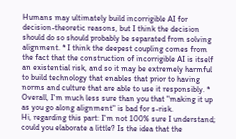Humans may ultimately build incorrigible AI for decision-theoretic reasons, but I think the decision should do so should probably be separated from solving alignment. * I think the deepest coupling comes from the fact that the construction of incorrigible AI is itself an existential risk, and so it may be extremely harmful to build technology that enables that prior to having norms and culture that are able to use it responsibly. * Overall, I'm much less sure than you that "making it up as you go along alignment" is bad for s-risk.
Hi, regarding this part: I'm not 100% sure I understand; could you elaborate a little? Is the idea that the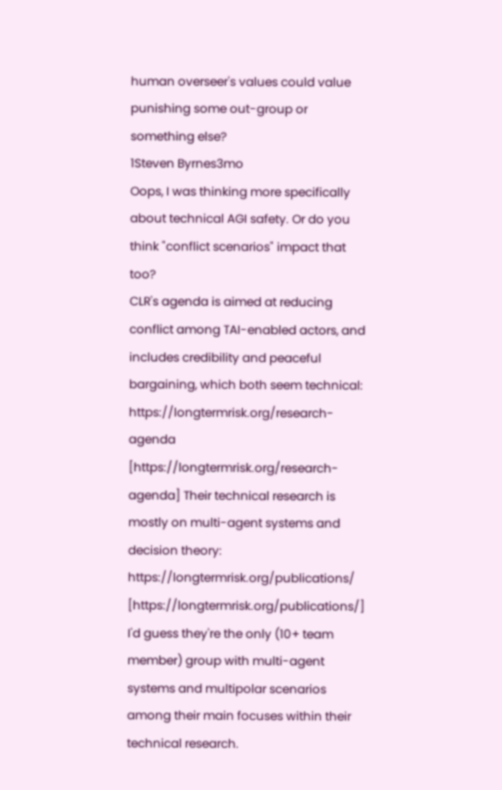human overseer's values could value punishing some out-group or something else?
1Steven Byrnes3mo
Oops, I was thinking more specifically about technical AGI safety. Or do you think "conflict scenarios" impact that too?
CLR's agenda is aimed at reducing conflict among TAI-enabled actors, and includes credibility and peaceful bargaining, which both seem technical: https://longtermrisk.org/research-agenda [https://longtermrisk.org/research-agenda] Their technical research is mostly on multi-agent systems and decision theory: https://longtermrisk.org/publications/ [https://longtermrisk.org/publications/] I'd guess they're the only (10+ team member) group with multi-agent systems and multipolar scenarios among their main focuses within their technical research.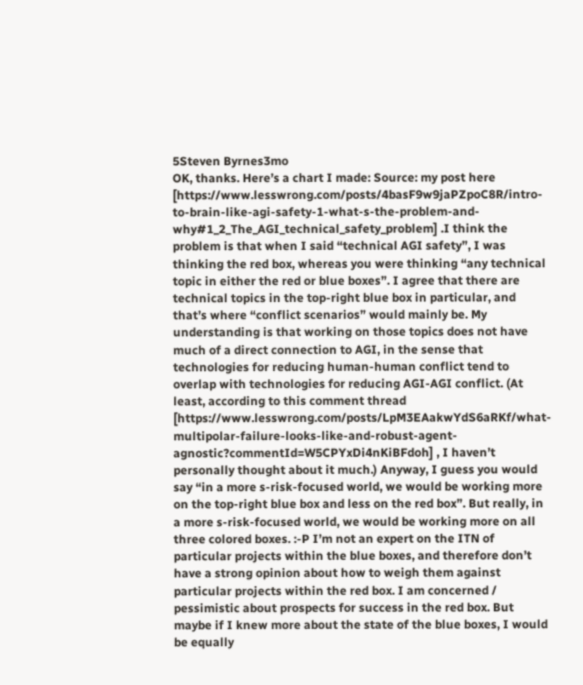5Steven Byrnes3mo
OK, thanks. Here’s a chart I made: Source: my post here [https://www.lesswrong.com/posts/4basF9w9jaPZpoC8R/intro-to-brain-like-agi-safety-1-what-s-the-problem-and-why#1_2_The_AGI_technical_safety_problem] .I think the problem is that when I said “technical AGI safety”, I was thinking the red box, whereas you were thinking “any technical topic in either the red or blue boxes”. I agree that there are technical topics in the top-right blue box in particular, and that’s where “conflict scenarios” would mainly be. My understanding is that working on those topics does not have much of a direct connection to AGI, in the sense that technologies for reducing human-human conflict tend to overlap with technologies for reducing AGI-AGI conflict. (At least, according to this comment thread [https://www.lesswrong.com/posts/LpM3EAakwYdS6aRKf/what-multipolar-failure-looks-like-and-robust-agent-agnostic?commentId=W5CPYxDi4nKiBFdoh] , I haven’t personally thought about it much.) Anyway, I guess you would say “in a more s-risk-focused world, we would be working more on the top-right blue box and less on the red box”. But really, in a more s-risk-focused world, we would be working more on all three colored boxes. :-P I’m not an expert on the ITN of particular projects within the blue boxes, and therefore don’t have a strong opinion about how to weigh them against particular projects within the red box. I am concerned / pessimistic about prospects for success in the red box. But maybe if I knew more about the state of the blue boxes, I would be equally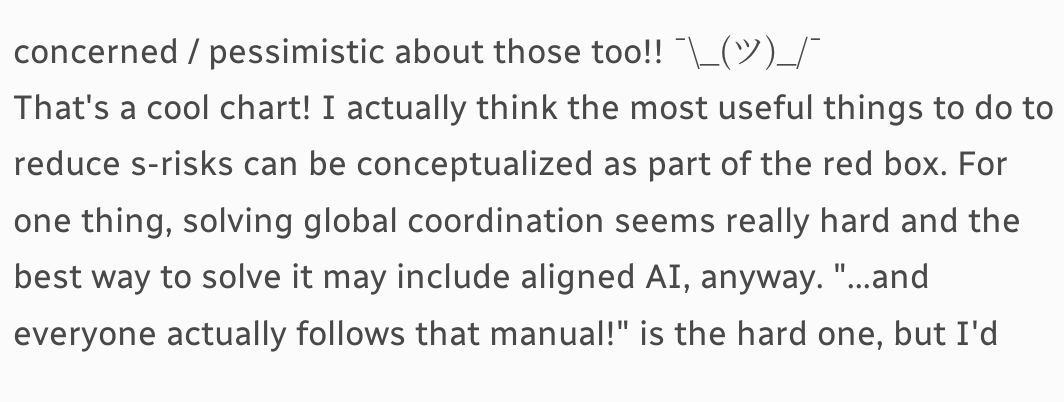concerned / pessimistic about those too!! ¯\_(ツ)_/¯
That's a cool chart! I actually think the most useful things to do to reduce s-risks can be conceptualized as part of the red box. For one thing, solving global coordination seems really hard and the best way to solve it may include aligned AI, anyway. "...and everyone actually follows that manual!" is the hard one, but I'd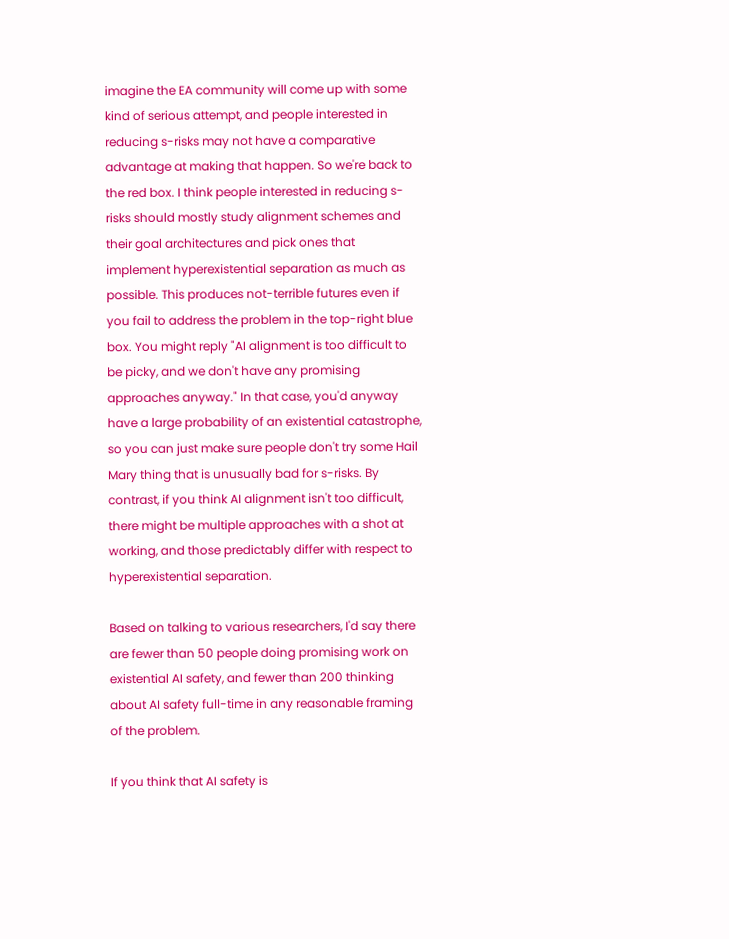imagine the EA community will come up with some kind of serious attempt, and people interested in reducing s-risks may not have a comparative advantage at making that happen. So we're back to the red box. I think people interested in reducing s-risks should mostly study alignment schemes and their goal architectures and pick ones that implement hyperexistential separation as much as possible. This produces not-terrible futures even if you fail to address the problem in the top-right blue box. You might reply "AI alignment is too difficult to be picky, and we don't have any promising approaches anyway." In that case, you'd anyway have a large probability of an existential catastrophe, so you can just make sure people don't try some Hail Mary thing that is unusually bad for s-risks. By contrast, if you think AI alignment isn't too difficult, there might be multiple approaches with a shot at working, and those predictably differ with respect to hyperexistential separation.

Based on talking to various researchers, I'd say there are fewer than 50 people doing promising work on existential AI safety, and fewer than 200 thinking about AI safety full-time in any reasonable framing of the problem.

If you think that AI safety is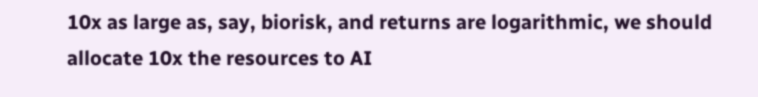10x as large as, say, biorisk, and returns are logarithmic, we should allocate 10x the resources to AI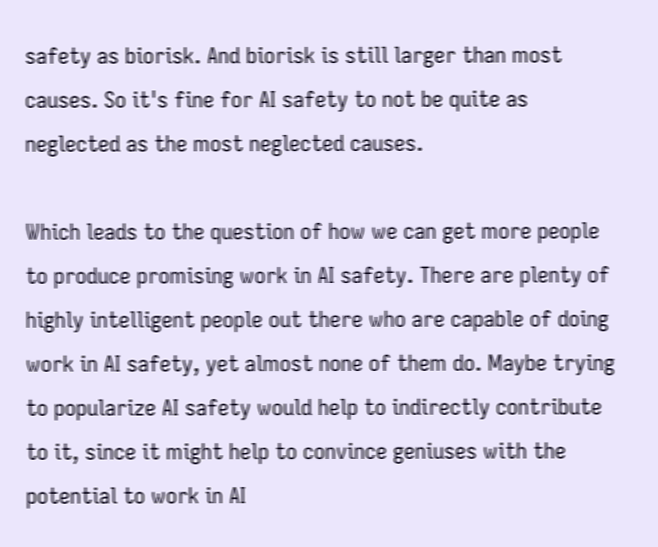safety as biorisk. And biorisk is still larger than most causes. So it's fine for AI safety to not be quite as neglected as the most neglected causes.

Which leads to the question of how we can get more people to produce promising work in AI safety. There are plenty of highly intelligent people out there who are capable of doing work in AI safety, yet almost none of them do. Maybe trying to popularize AI safety would help to indirectly contribute to it, since it might help to convince geniuses with the potential to work in AI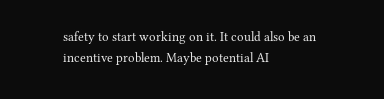safety to start working on it. It could also be an incentive problem. Maybe potential AI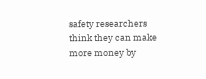safety researchers think they can make more money by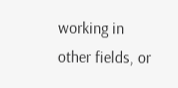working in other fields, or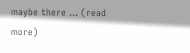maybe there ... (read more)